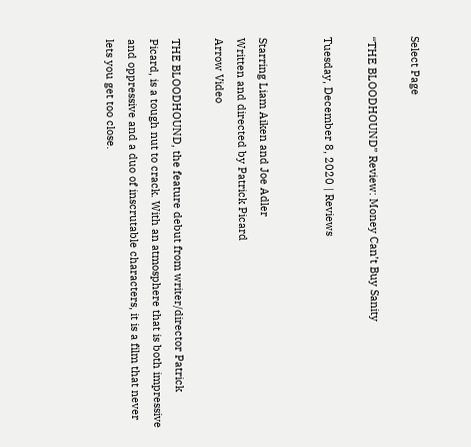Select Page

“THE BLOODHOUND” Review: Money Can’t Buy Sanity

Tuesday, December 8, 2020 | Reviews


Starring Liam Aiken and Joe Adler
Written and directed by Patrick Picard
Arrow Video

THE BLOODHOUND, the feature debut from writer/director Patrick Picard, is a tough nut to crack. With an atmosphere that is both impressive and oppressive and a duo of inscrutable characters, it is a film that never lets you get too close.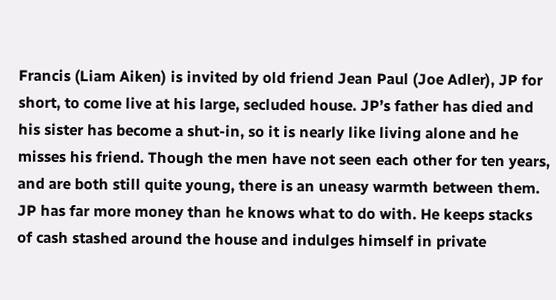Francis (Liam Aiken) is invited by old friend Jean Paul (Joe Adler), JP for short, to come live at his large, secluded house. JP’s father has died and his sister has become a shut-in, so it is nearly like living alone and he misses his friend. Though the men have not seen each other for ten years, and are both still quite young, there is an uneasy warmth between them. JP has far more money than he knows what to do with. He keeps stacks of cash stashed around the house and indulges himself in private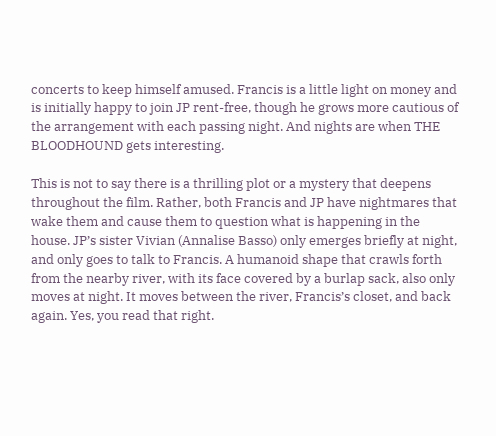concerts to keep himself amused. Francis is a little light on money and is initially happy to join JP rent-free, though he grows more cautious of the arrangement with each passing night. And nights are when THE BLOODHOUND gets interesting.

This is not to say there is a thrilling plot or a mystery that deepens throughout the film. Rather, both Francis and JP have nightmares that wake them and cause them to question what is happening in the house. JP’s sister Vivian (Annalise Basso) only emerges briefly at night, and only goes to talk to Francis. A humanoid shape that crawls forth from the nearby river, with its face covered by a burlap sack, also only moves at night. It moves between the river, Francis’s closet, and back again. Yes, you read that right.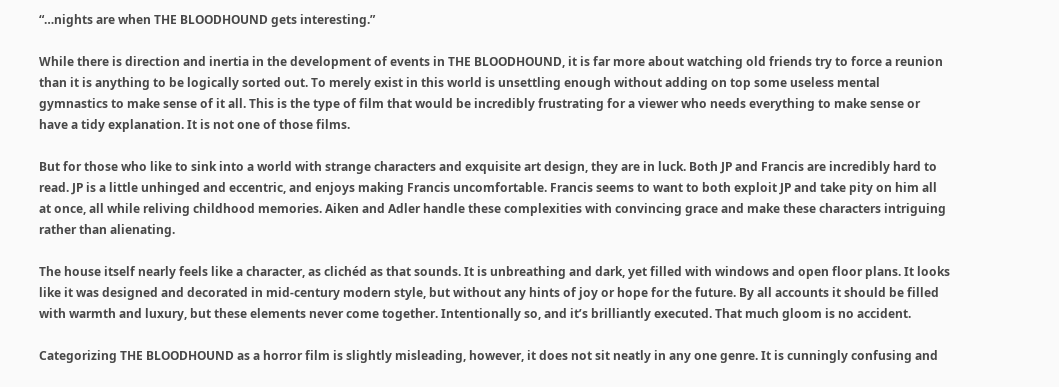“…nights are when THE BLOODHOUND gets interesting.”

While there is direction and inertia in the development of events in THE BLOODHOUND, it is far more about watching old friends try to force a reunion than it is anything to be logically sorted out. To merely exist in this world is unsettling enough without adding on top some useless mental gymnastics to make sense of it all. This is the type of film that would be incredibly frustrating for a viewer who needs everything to make sense or have a tidy explanation. It is not one of those films.

But for those who like to sink into a world with strange characters and exquisite art design, they are in luck. Both JP and Francis are incredibly hard to read. JP is a little unhinged and eccentric, and enjoys making Francis uncomfortable. Francis seems to want to both exploit JP and take pity on him all at once, all while reliving childhood memories. Aiken and Adler handle these complexities with convincing grace and make these characters intriguing rather than alienating.

The house itself nearly feels like a character, as clichéd as that sounds. It is unbreathing and dark, yet filled with windows and open floor plans. It looks like it was designed and decorated in mid-century modern style, but without any hints of joy or hope for the future. By all accounts it should be filled with warmth and luxury, but these elements never come together. Intentionally so, and it’s brilliantly executed. That much gloom is no accident.

Categorizing THE BLOODHOUND as a horror film is slightly misleading, however, it does not sit neatly in any one genre. It is cunningly confusing and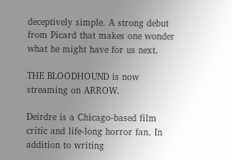deceptively simple. A strong debut from Picard that makes one wonder what he might have for us next.

THE BLOODHOUND is now streaming on ARROW.

Deirdre is a Chicago-based film critic and life-long horror fan. In addition to writing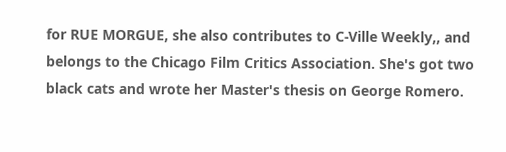for RUE MORGUE, she also contributes to C-Ville Weekly,, and belongs to the Chicago Film Critics Association. She's got two black cats and wrote her Master's thesis on George Romero.